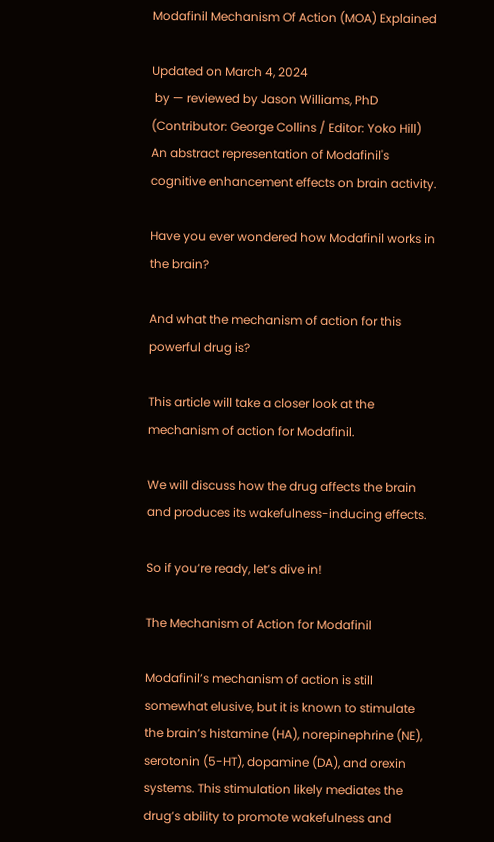Modafinil Mechanism Of Action (MOA) Explained

Updated on March 4, 2024
 by — reviewed by Jason Williams, PhD (Contributor: George Collins / Editor: Yoko Hill)
An abstract representation of Modafinil's cognitive enhancement effects on brain activity.

Have you ever wondered how Modafinil works in the brain?

And what the mechanism of action for this powerful drug is?

This article will take a closer look at the mechanism of action for Modafinil.

We will discuss how the drug affects the brain and produces its wakefulness-inducing effects.

So if you’re ready, let’s dive in!

The Mechanism of Action for Modafinil

Modafinil’s mechanism of action is still somewhat elusive, but it is known to stimulate the brain’s histamine (HA), norepinephrine (NE), serotonin (5-HT), dopamine (DA), and orexin systems. This stimulation likely mediates the drug’s ability to promote wakefulness and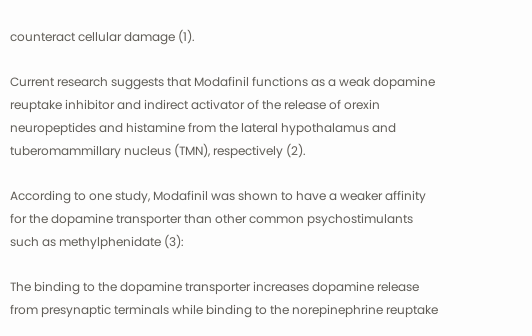counteract cellular damage (1).

Current research suggests that Modafinil functions as a weak dopamine reuptake inhibitor and indirect activator of the release of orexin neuropeptides and histamine from the lateral hypothalamus and tuberomammillary nucleus (TMN), respectively (2).

According to one study, Modafinil was shown to have a weaker affinity for the dopamine transporter than other common psychostimulants such as methylphenidate (3):

The binding to the dopamine transporter increases dopamine release from presynaptic terminals while binding to the norepinephrine reuptake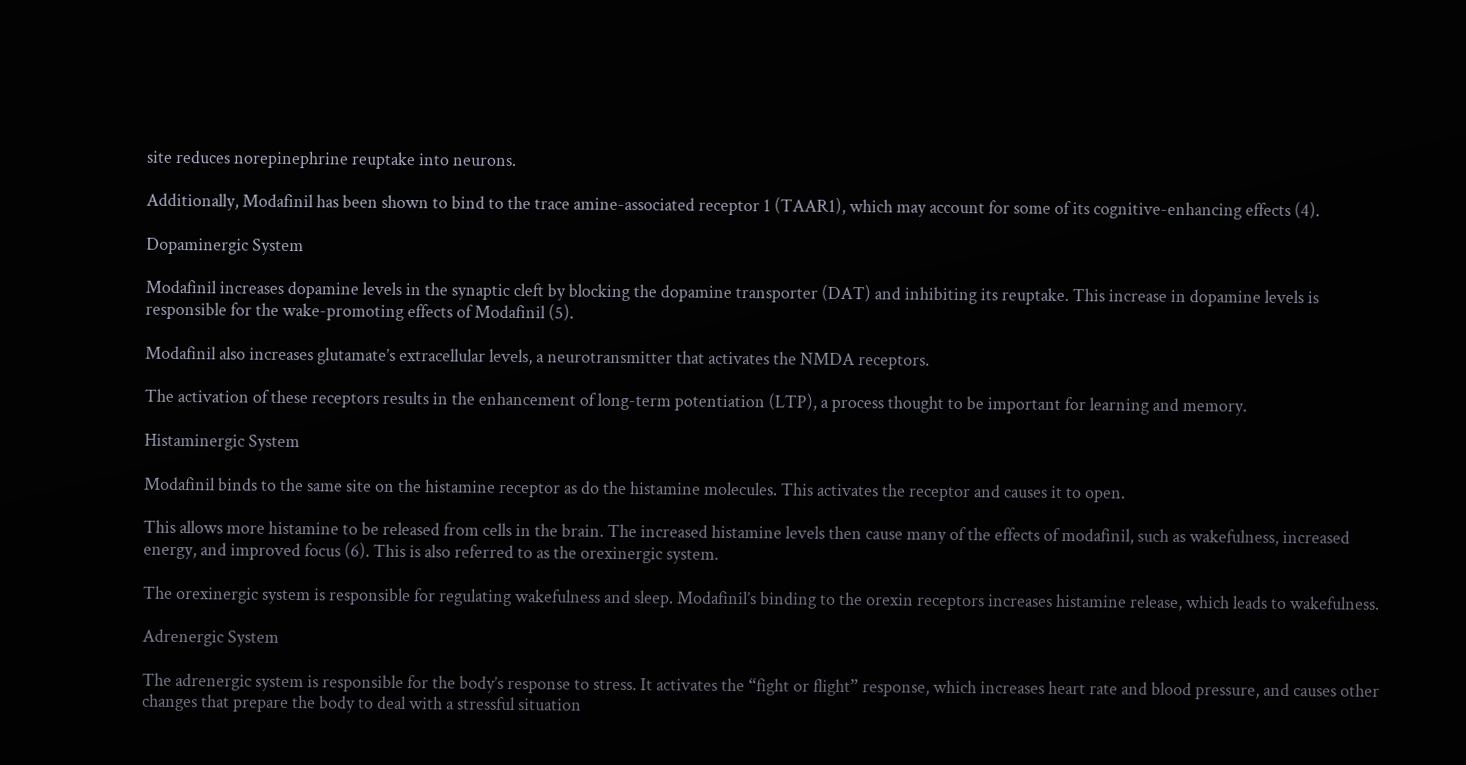site reduces norepinephrine reuptake into neurons.

Additionally, Modafinil has been shown to bind to the trace amine-associated receptor 1 (TAAR1), which may account for some of its cognitive-enhancing effects (4).

Dopaminergic System

Modafinil increases dopamine levels in the synaptic cleft by blocking the dopamine transporter (DAT) and inhibiting its reuptake. This increase in dopamine levels is responsible for the wake-promoting effects of Modafinil (5).

Modafinil also increases glutamate’s extracellular levels, a neurotransmitter that activates the NMDA receptors.

The activation of these receptors results in the enhancement of long-term potentiation (LTP), a process thought to be important for learning and memory.

Histaminergic System

Modafinil binds to the same site on the histamine receptor as do the histamine molecules. This activates the receptor and causes it to open.

This allows more histamine to be released from cells in the brain. The increased histamine levels then cause many of the effects of modafinil, such as wakefulness, increased energy, and improved focus (6). This is also referred to as the orexinergic system.

The orexinergic system is responsible for regulating wakefulness and sleep. Modafinil’s binding to the orexin receptors increases histamine release, which leads to wakefulness.

Adrenergic System

The adrenergic system is responsible for the body’s response to stress. It activates the “fight or flight” response, which increases heart rate and blood pressure, and causes other changes that prepare the body to deal with a stressful situation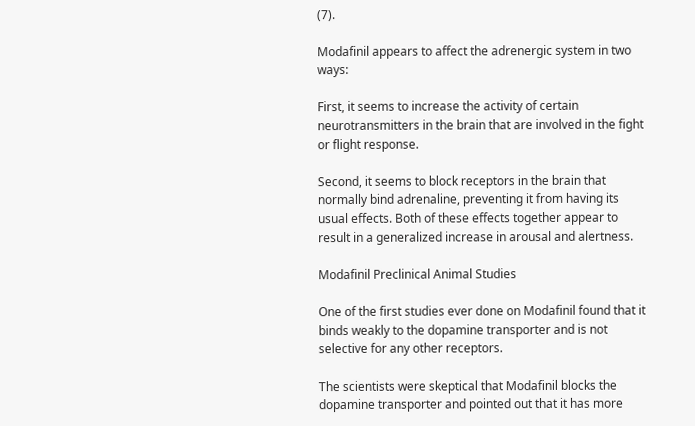(7).

Modafinil appears to affect the adrenergic system in two ways:

First, it seems to increase the activity of certain neurotransmitters in the brain that are involved in the fight or flight response.

Second, it seems to block receptors in the brain that normally bind adrenaline, preventing it from having its usual effects. Both of these effects together appear to result in a generalized increase in arousal and alertness.

Modafinil Preclinical Animal Studies

One of the first studies ever done on Modafinil found that it binds weakly to the dopamine transporter and is not selective for any other receptors.

The scientists were skeptical that Modafinil blocks the dopamine transporter and pointed out that it has more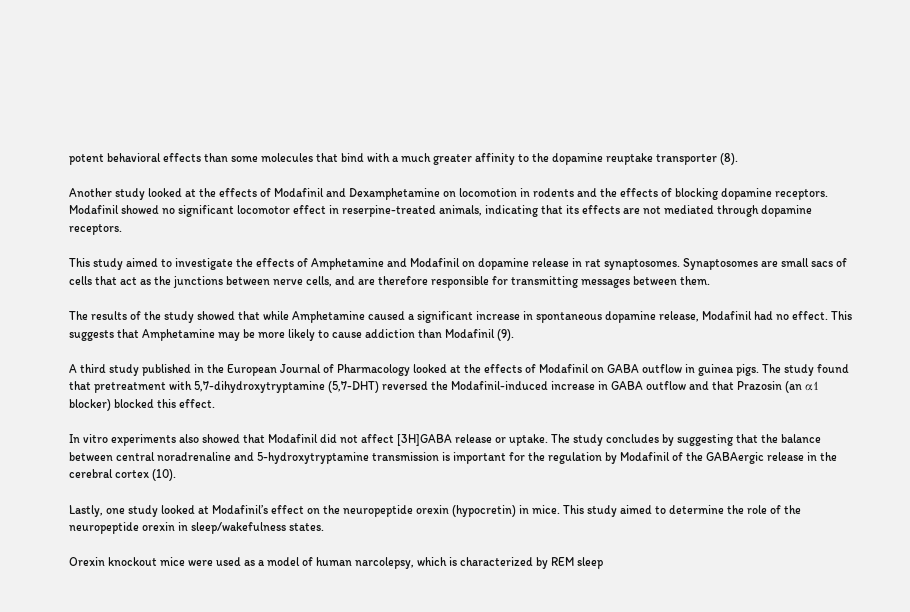potent behavioral effects than some molecules that bind with a much greater affinity to the dopamine reuptake transporter (8).

Another study looked at the effects of Modafinil and Dexamphetamine on locomotion in rodents and the effects of blocking dopamine receptors. Modafinil showed no significant locomotor effect in reserpine-treated animals, indicating that its effects are not mediated through dopamine receptors.

This study aimed to investigate the effects of Amphetamine and Modafinil on dopamine release in rat synaptosomes. Synaptosomes are small sacs of cells that act as the junctions between nerve cells, and are therefore responsible for transmitting messages between them.

The results of the study showed that while Amphetamine caused a significant increase in spontaneous dopamine release, Modafinil had no effect. This suggests that Amphetamine may be more likely to cause addiction than Modafinil (9).

A third study published in the European Journal of Pharmacology looked at the effects of Modafinil on GABA outflow in guinea pigs. The study found that pretreatment with 5,7-dihydroxytryptamine (5,7-DHT) reversed the Modafinil-induced increase in GABA outflow and that Prazosin (an α1 blocker) blocked this effect.

In vitro experiments also showed that Modafinil did not affect [3H]GABA release or uptake. The study concludes by suggesting that the balance between central noradrenaline and 5-hydroxytryptamine transmission is important for the regulation by Modafinil of the GABAergic release in the cerebral cortex (10).

Lastly, one study looked at Modafinil’s effect on the neuropeptide orexin (hypocretin) in mice. This study aimed to determine the role of the neuropeptide orexin in sleep/wakefulness states.

Orexin knockout mice were used as a model of human narcolepsy, which is characterized by REM sleep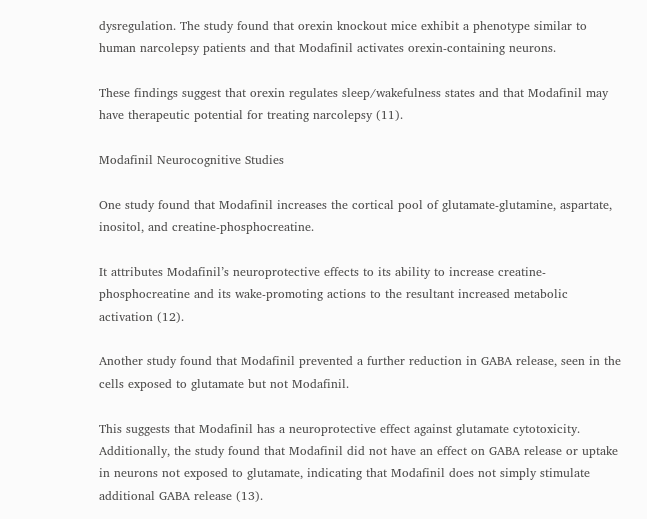dysregulation. The study found that orexin knockout mice exhibit a phenotype similar to human narcolepsy patients and that Modafinil activates orexin-containing neurons.

These findings suggest that orexin regulates sleep/wakefulness states and that Modafinil may have therapeutic potential for treating narcolepsy (11).

Modafinil Neurocognitive Studies

One study found that Modafinil increases the cortical pool of glutamate-glutamine, aspartate, inositol, and creatine-phosphocreatine.

It attributes Modafinil’s neuroprotective effects to its ability to increase creatine-phosphocreatine and its wake-promoting actions to the resultant increased metabolic activation (12).

Another study found that Modafinil prevented a further reduction in GABA release, seen in the cells exposed to glutamate but not Modafinil.

This suggests that Modafinil has a neuroprotective effect against glutamate cytotoxicity. Additionally, the study found that Modafinil did not have an effect on GABA release or uptake in neurons not exposed to glutamate, indicating that Modafinil does not simply stimulate additional GABA release (13).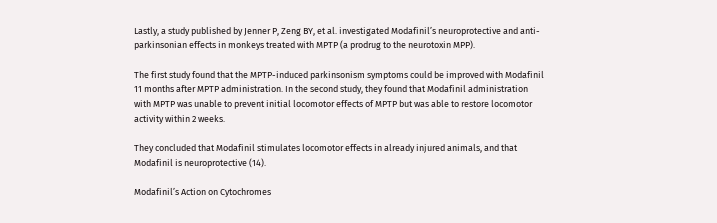Lastly, a study published by Jenner P, Zeng BY, et al. investigated Modafinil’s neuroprotective and anti-parkinsonian effects in monkeys treated with MPTP (a prodrug to the neurotoxin MPP).

The first study found that the MPTP-induced parkinsonism symptoms could be improved with Modafinil 11 months after MPTP administration. In the second study, they found that Modafinil administration with MPTP was unable to prevent initial locomotor effects of MPTP but was able to restore locomotor activity within 2 weeks.

They concluded that Modafinil stimulates locomotor effects in already injured animals, and that Modafinil is neuroprotective (14).

Modafinil’s Action on Cytochromes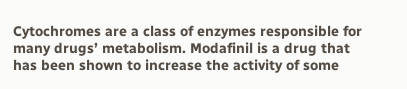Cytochromes are a class of enzymes responsible for many drugs’ metabolism. Modafinil is a drug that has been shown to increase the activity of some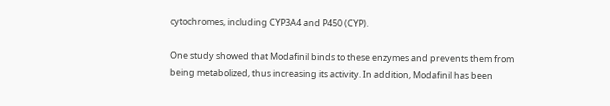cytochromes, including CYP3A4 and P450 (CYP).

One study showed that Modafinil binds to these enzymes and prevents them from being metabolized, thus increasing its activity. In addition, Modafinil has been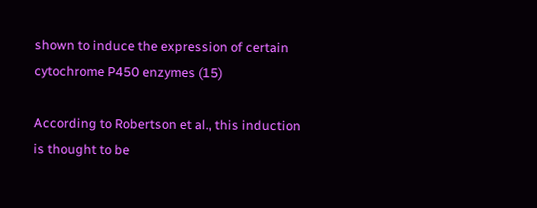shown to induce the expression of certain cytochrome P450 enzymes (15)

According to Robertson et al., this induction is thought to be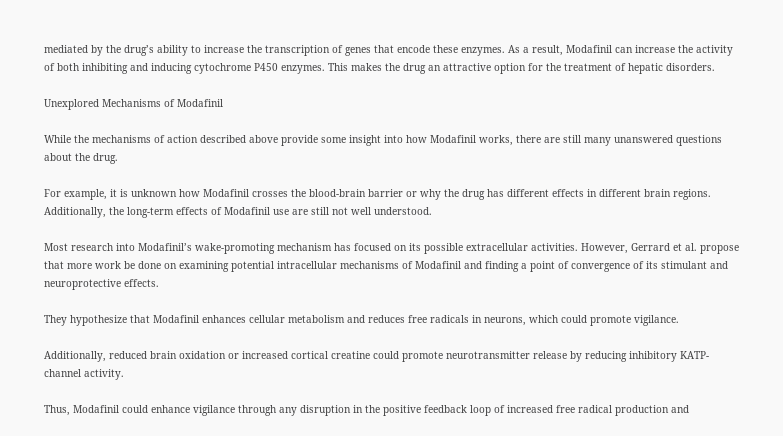mediated by the drug’s ability to increase the transcription of genes that encode these enzymes. As a result, Modafinil can increase the activity of both inhibiting and inducing cytochrome P450 enzymes. This makes the drug an attractive option for the treatment of hepatic disorders.

Unexplored Mechanisms of Modafinil

While the mechanisms of action described above provide some insight into how Modafinil works, there are still many unanswered questions about the drug.

For example, it is unknown how Modafinil crosses the blood-brain barrier or why the drug has different effects in different brain regions. Additionally, the long-term effects of Modafinil use are still not well understood.

Most research into Modafinil’s wake-promoting mechanism has focused on its possible extracellular activities. However, Gerrard et al. propose that more work be done on examining potential intracellular mechanisms of Modafinil and finding a point of convergence of its stimulant and neuroprotective effects.

They hypothesize that Modafinil enhances cellular metabolism and reduces free radicals in neurons, which could promote vigilance.

Additionally, reduced brain oxidation or increased cortical creatine could promote neurotransmitter release by reducing inhibitory KATP-channel activity.

Thus, Modafinil could enhance vigilance through any disruption in the positive feedback loop of increased free radical production and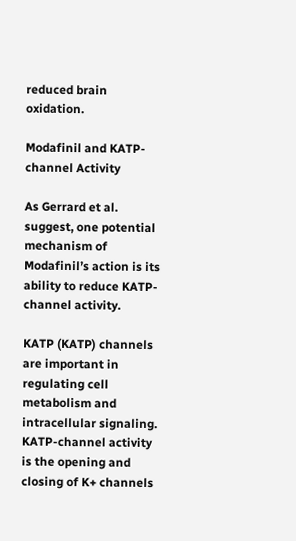reduced brain oxidation.

Modafinil and KATP-channel Activity

As Gerrard et al. suggest, one potential mechanism of Modafinil’s action is its ability to reduce KATP-channel activity.

KATP (KATP) channels are important in regulating cell metabolism and intracellular signaling. KATP-channel activity is the opening and closing of K+ channels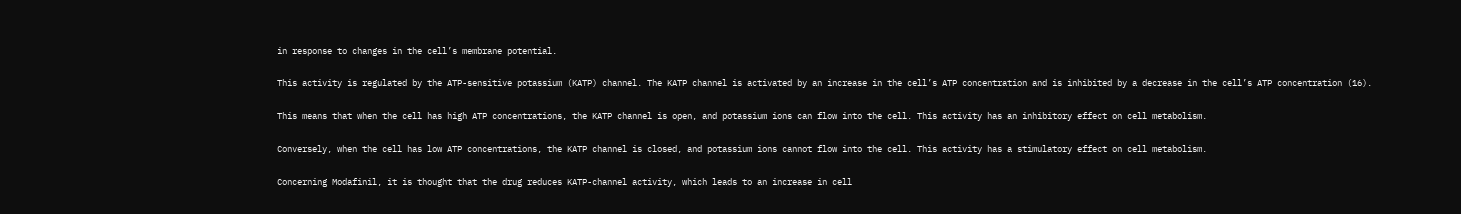in response to changes in the cell’s membrane potential.

This activity is regulated by the ATP-sensitive potassium (KATP) channel. The KATP channel is activated by an increase in the cell’s ATP concentration and is inhibited by a decrease in the cell’s ATP concentration (16).

This means that when the cell has high ATP concentrations, the KATP channel is open, and potassium ions can flow into the cell. This activity has an inhibitory effect on cell metabolism.

Conversely, when the cell has low ATP concentrations, the KATP channel is closed, and potassium ions cannot flow into the cell. This activity has a stimulatory effect on cell metabolism.

Concerning Modafinil, it is thought that the drug reduces KATP-channel activity, which leads to an increase in cell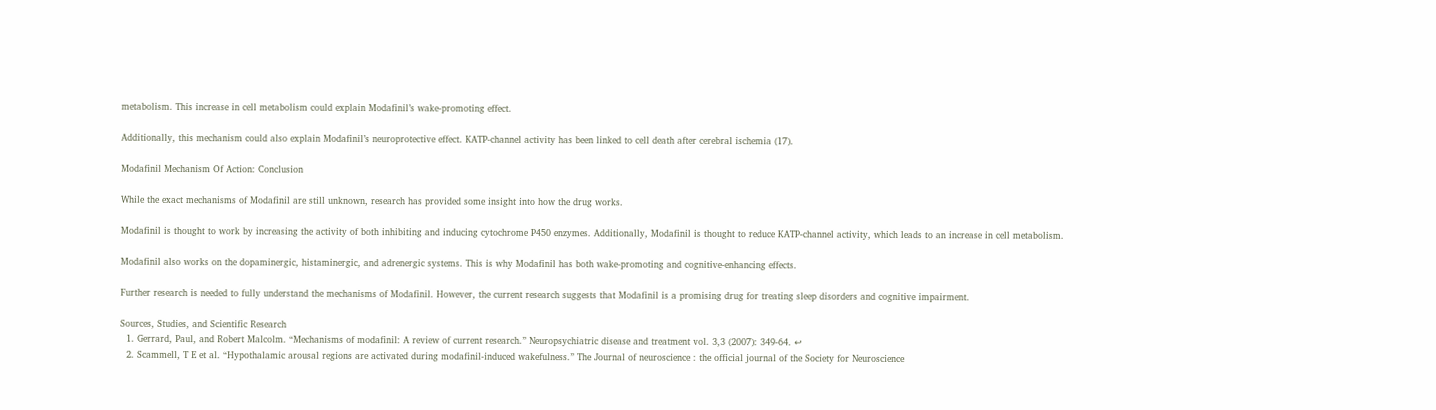metabolism. This increase in cell metabolism could explain Modafinil’s wake-promoting effect.

Additionally, this mechanism could also explain Modafinil’s neuroprotective effect. KATP-channel activity has been linked to cell death after cerebral ischemia (17).

Modafinil Mechanism Of Action: Conclusion

While the exact mechanisms of Modafinil are still unknown, research has provided some insight into how the drug works.

Modafinil is thought to work by increasing the activity of both inhibiting and inducing cytochrome P450 enzymes. Additionally, Modafinil is thought to reduce KATP-channel activity, which leads to an increase in cell metabolism.

Modafinil also works on the dopaminergic, histaminergic, and adrenergic systems. This is why Modafinil has both wake-promoting and cognitive-enhancing effects.

Further research is needed to fully understand the mechanisms of Modafinil. However, the current research suggests that Modafinil is a promising drug for treating sleep disorders and cognitive impairment.

Sources, Studies, and Scientific Research
  1. Gerrard, Paul, and Robert Malcolm. “Mechanisms of modafinil: A review of current research.” Neuropsychiatric disease and treatment vol. 3,3 (2007): 349-64. ↩
  2. Scammell, T E et al. “Hypothalamic arousal regions are activated during modafinil-induced wakefulness.” The Journal of neuroscience : the official journal of the Society for Neuroscience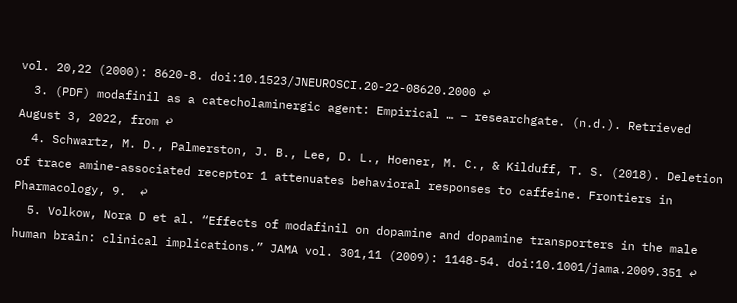vol. 20,22 (2000): 8620-8. doi:10.1523/JNEUROSCI.20-22-08620.2000 ↩
  3. (PDF) modafinil as a catecholaminergic agent: Empirical … – researchgate. (n.d.). Retrieved August 3, 2022, from ↩
  4. Schwartz, M. D., Palmerston, J. B., Lee, D. L., Hoener, M. C., & Kilduff, T. S. (2018). Deletion of trace amine-associated receptor 1 attenuates behavioral responses to caffeine. Frontiers in Pharmacology, 9.  ↩
  5. Volkow, Nora D et al. “Effects of modafinil on dopamine and dopamine transporters in the male human brain: clinical implications.” JAMA vol. 301,11 (2009): 1148-54. doi:10.1001/jama.2009.351 ↩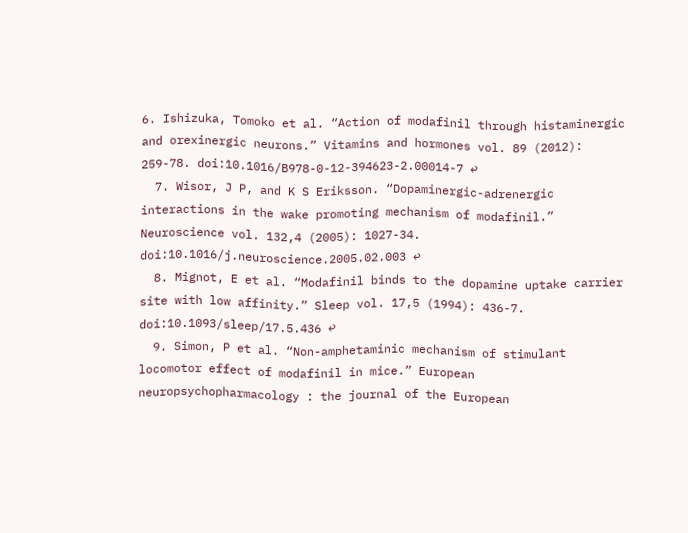6. Ishizuka, Tomoko et al. “Action of modafinil through histaminergic and orexinergic neurons.” Vitamins and hormones vol. 89 (2012): 259-78. doi:10.1016/B978-0-12-394623-2.00014-7 ↩
  7. Wisor, J P, and K S Eriksson. “Dopaminergic-adrenergic interactions in the wake promoting mechanism of modafinil.” Neuroscience vol. 132,4 (2005): 1027-34. doi:10.1016/j.neuroscience.2005.02.003 ↩
  8. Mignot, E et al. “Modafinil binds to the dopamine uptake carrier site with low affinity.” Sleep vol. 17,5 (1994): 436-7. doi:10.1093/sleep/17.5.436 ↩
  9. Simon, P et al. “Non-amphetaminic mechanism of stimulant locomotor effect of modafinil in mice.” European neuropsychopharmacology : the journal of the European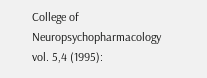College of Neuropsychopharmacology vol. 5,4 (1995):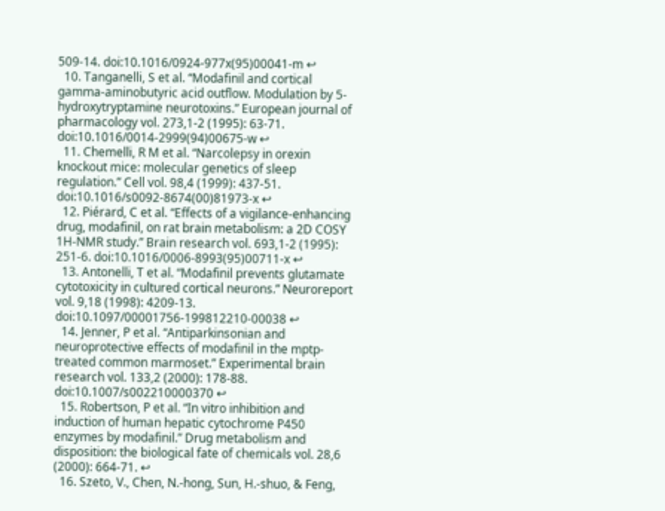509-14. doi:10.1016/0924-977x(95)00041-m ↩
  10. Tanganelli, S et al. “Modafinil and cortical gamma-aminobutyric acid outflow. Modulation by 5-hydroxytryptamine neurotoxins.” European journal of pharmacology vol. 273,1-2 (1995): 63-71. doi:10.1016/0014-2999(94)00675-w ↩
  11. Chemelli, R M et al. “Narcolepsy in orexin knockout mice: molecular genetics of sleep regulation.” Cell vol. 98,4 (1999): 437-51. doi:10.1016/s0092-8674(00)81973-x ↩
  12. Piérard, C et al. “Effects of a vigilance-enhancing drug, modafinil, on rat brain metabolism: a 2D COSY 1H-NMR study.” Brain research vol. 693,1-2 (1995): 251-6. doi:10.1016/0006-8993(95)00711-x ↩
  13. Antonelli, T et al. “Modafinil prevents glutamate cytotoxicity in cultured cortical neurons.” Neuroreport vol. 9,18 (1998): 4209-13. doi:10.1097/00001756-199812210-00038 ↩
  14. Jenner, P et al. “Antiparkinsonian and neuroprotective effects of modafinil in the mptp-treated common marmoset.” Experimental brain research vol. 133,2 (2000): 178-88. doi:10.1007/s002210000370 ↩
  15. Robertson, P et al. “In vitro inhibition and induction of human hepatic cytochrome P450 enzymes by modafinil.” Drug metabolism and disposition: the biological fate of chemicals vol. 28,6 (2000): 664-71. ↩
  16. Szeto, V., Chen, N.-hong, Sun, H.-shuo, & Feng,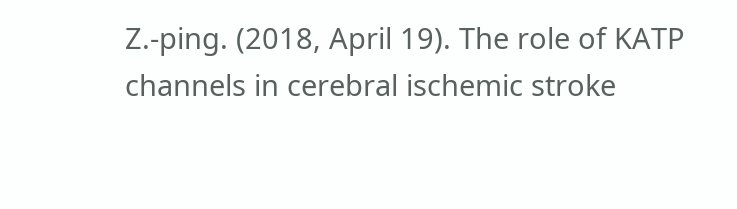Z.-ping. (2018, April 19). The role of KATP channels in cerebral ischemic stroke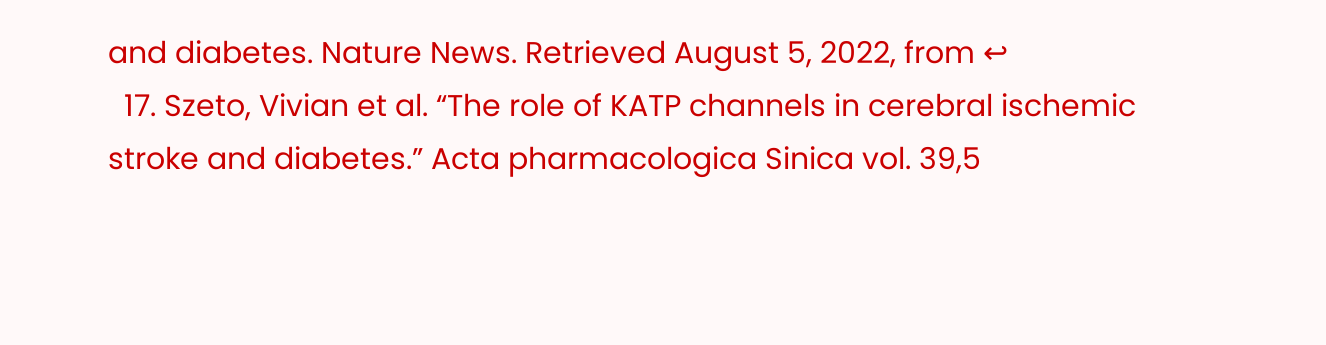and diabetes. Nature News. Retrieved August 5, 2022, from ↩
  17. Szeto, Vivian et al. “The role of KATP channels in cerebral ischemic stroke and diabetes.” Acta pharmacologica Sinica vol. 39,5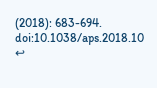(2018): 683-694. doi:10.1038/aps.2018.10 ↩